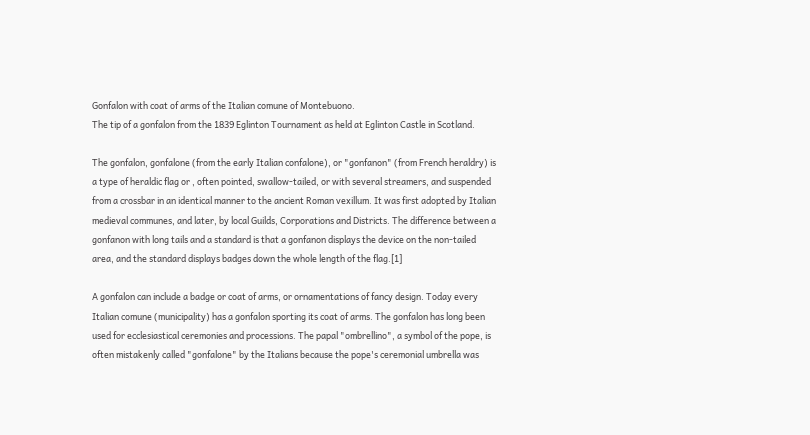Gonfalon with coat of arms of the Italian comune of Montebuono.
The tip of a gonfalon from the 1839 Eglinton Tournament as held at Eglinton Castle in Scotland.

The gonfalon, gonfalone (from the early Italian confalone), or "gonfanon" (from French heraldry) is a type of heraldic flag or , often pointed, swallow-tailed, or with several streamers, and suspended from a crossbar in an identical manner to the ancient Roman vexillum. It was first adopted by Italian medieval communes, and later, by local Guilds, Corporations and Districts. The difference between a gonfanon with long tails and a standard is that a gonfanon displays the device on the non-tailed area, and the standard displays badges down the whole length of the flag.[1]

A gonfalon can include a badge or coat of arms, or ornamentations of fancy design. Today every Italian comune (municipality) has a gonfalon sporting its coat of arms. The gonfalon has long been used for ecclesiastical ceremonies and processions. The papal "ombrellino", a symbol of the pope, is often mistakenly called "gonfalone" by the Italians because the pope's ceremonial umbrella was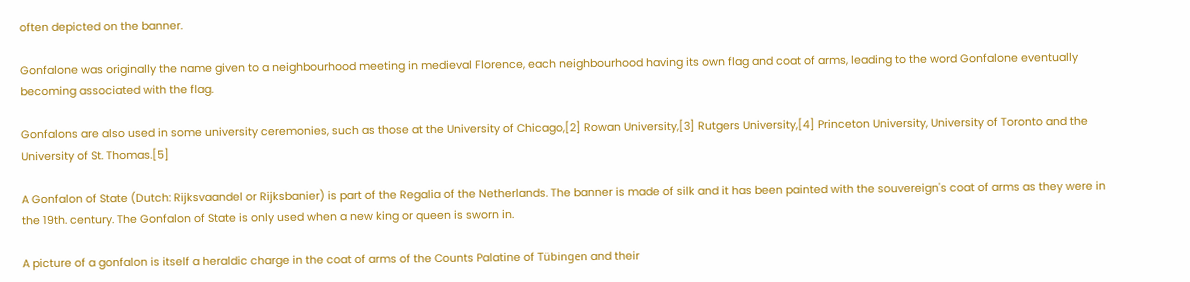often depicted on the banner.

Gonfalone was originally the name given to a neighbourhood meeting in medieval Florence, each neighbourhood having its own flag and coat of arms, leading to the word Gonfalone eventually becoming associated with the flag.

Gonfalons are also used in some university ceremonies, such as those at the University of Chicago,[2] Rowan University,[3] Rutgers University,[4] Princeton University, University of Toronto and the University of St. Thomas.[5]

A Gonfalon of State (Dutch: Rijksvaandel or Rijksbanier) is part of the Regalia of the Netherlands. The banner is made of silk and it has been painted with the souvereign's coat of arms as they were in the 19th. century. The Gonfalon of State is only used when a new king or queen is sworn in.

A picture of a gonfalon is itself a heraldic charge in the coat of arms of the Counts Palatine of Tübingen and their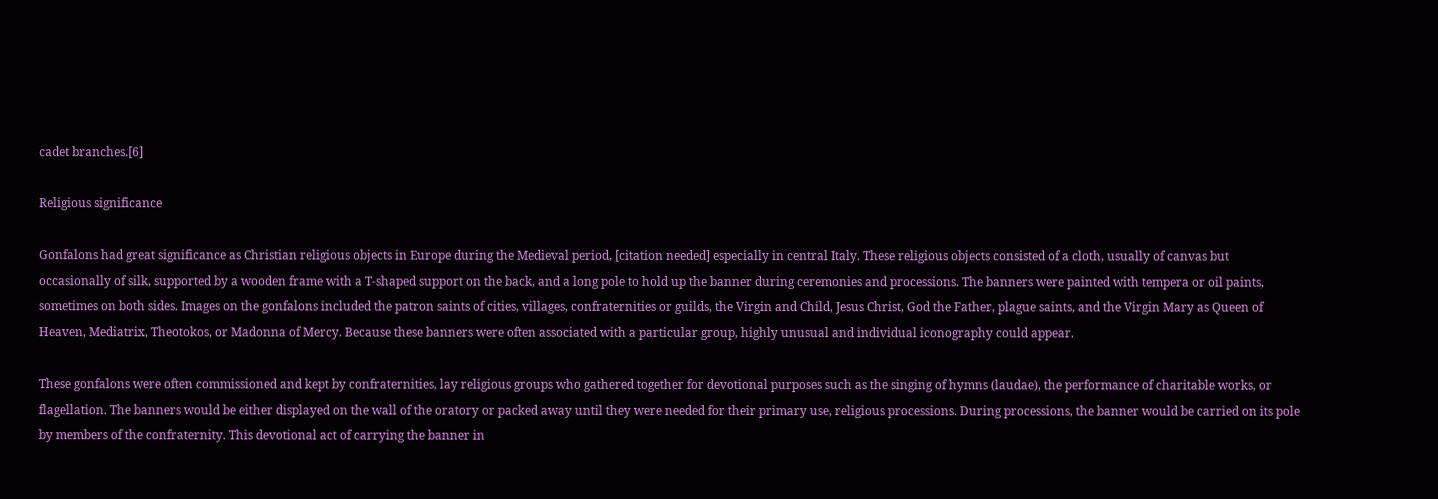cadet branches.[6]

Religious significance

Gonfalons had great significance as Christian religious objects in Europe during the Medieval period, [citation needed] especially in central Italy. These religious objects consisted of a cloth, usually of canvas but occasionally of silk, supported by a wooden frame with a T-shaped support on the back, and a long pole to hold up the banner during ceremonies and processions. The banners were painted with tempera or oil paints, sometimes on both sides. Images on the gonfalons included the patron saints of cities, villages, confraternities or guilds, the Virgin and Child, Jesus Christ, God the Father, plague saints, and the Virgin Mary as Queen of Heaven, Mediatrix, Theotokos, or Madonna of Mercy. Because these banners were often associated with a particular group, highly unusual and individual iconography could appear.

These gonfalons were often commissioned and kept by confraternities, lay religious groups who gathered together for devotional purposes such as the singing of hymns (laudae), the performance of charitable works, or flagellation. The banners would be either displayed on the wall of the oratory or packed away until they were needed for their primary use, religious processions. During processions, the banner would be carried on its pole by members of the confraternity. This devotional act of carrying the banner in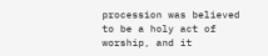procession was believed to be a holy act of worship, and it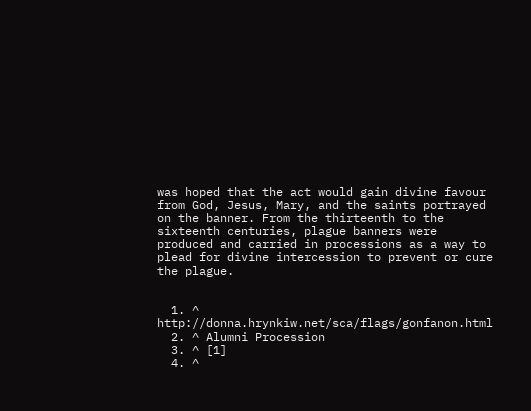was hoped that the act would gain divine favour from God, Jesus, Mary, and the saints portrayed on the banner. From the thirteenth to the sixteenth centuries, plague banners were produced and carried in processions as a way to plead for divine intercession to prevent or cure the plague.


  1. ^ http://donna.hrynkiw.net/sca/flags/gonfanon.html
  2. ^ Alumni Procession
  3. ^ [1]
  4. ^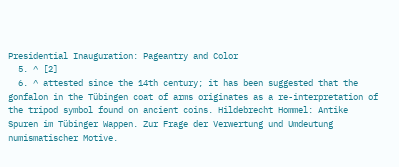Presidential Inauguration: Pageantry and Color
  5. ^ [2]
  6. ^ attested since the 14th century; it has been suggested that the gonfalon in the Tübingen coat of arms originates as a re-interpretation of the tripod symbol found on ancient coins. Hildebrecht Hommel: Antike Spuren im Tübinger Wappen. Zur Frage der Verwertung und Umdeutung numismatischer Motive.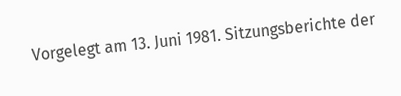Vorgelegt am 13. Juni 1981. Sitzungsberichte der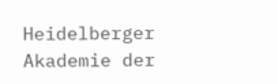Heidelberger Akademie der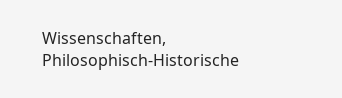Wissenschaften, Philosophisch-Historische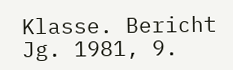Klasse. Bericht Jg. 1981, 9.